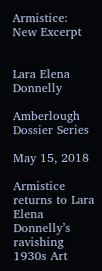Armistice: New Excerpt


Lara Elena Donnelly

Amberlough Dossier Series

May 15, 2018

Armistice returns to Lara Elena Donnelly’s ravishing 1930s Art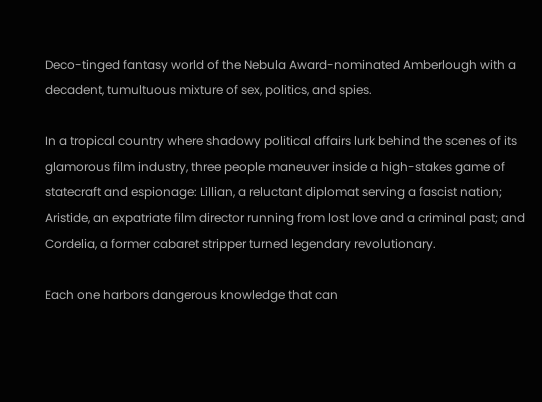Deco-tinged fantasy world of the Nebula Award-nominated Amberlough with a decadent, tumultuous mixture of sex, politics, and spies.

In a tropical country where shadowy political affairs lurk behind the scenes of its glamorous film industry, three people maneuver inside a high-stakes game of statecraft and espionage: Lillian, a reluctant diplomat serving a fascist nation; Aristide, an expatriate film director running from lost love and a criminal past; and Cordelia, a former cabaret stripper turned legendary revolutionary.

Each one harbors dangerous knowledge that can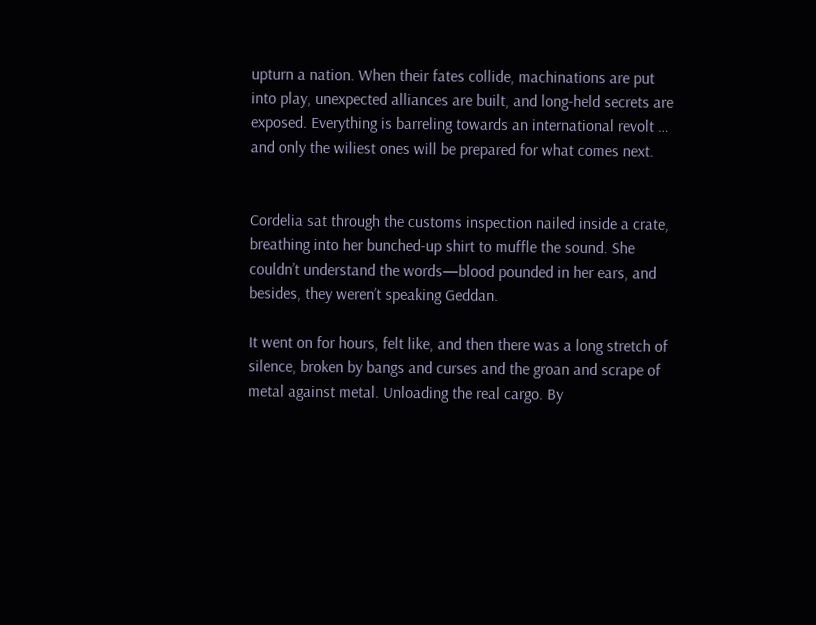upturn a nation. When their fates collide, machinations are put into play, unexpected alliances are built, and long-held secrets are exposed. Everything is barreling towards an international revolt … and only the wiliest ones will be prepared for what comes next.


Cordelia sat through the customs inspection nailed inside a crate, breathing into her bunched-up shirt to muffle the sound. She couldn’t understand the words—blood pounded in her ears, and besides, they weren’t speaking Geddan.

It went on for hours, felt like, and then there was a long stretch of silence, broken by bangs and curses and the groan and scrape of metal against metal. Unloading the real cargo. By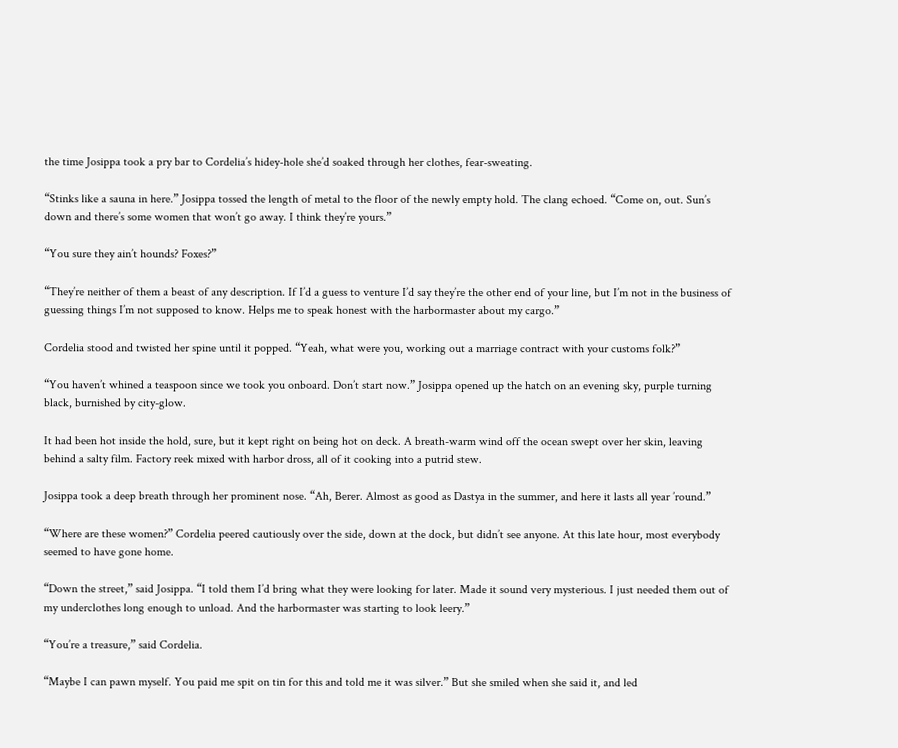the time Josippa took a pry bar to Cordelia’s hidey-hole she’d soaked through her clothes, fear-sweating.

“Stinks like a sauna in here.” Josippa tossed the length of metal to the floor of the newly empty hold. The clang echoed. “Come on, out. Sun’s down and there’s some women that won’t go away. I think they’re yours.”

“You sure they ain’t hounds? Foxes?”

“They’re neither of them a beast of any description. If I’d a guess to venture I’d say they’re the other end of your line, but I’m not in the business of guessing things I’m not supposed to know. Helps me to speak honest with the harbormaster about my cargo.”

Cordelia stood and twisted her spine until it popped. “Yeah, what were you, working out a marriage contract with your customs folk?”

“You haven’t whined a teaspoon since we took you onboard. Don’t start now.” Josippa opened up the hatch on an evening sky, purple turning black, burnished by city-glow.

It had been hot inside the hold, sure, but it kept right on being hot on deck. A breath-warm wind off the ocean swept over her skin, leaving behind a salty film. Factory reek mixed with harbor dross, all of it cooking into a putrid stew.

Josippa took a deep breath through her prominent nose. “Ah, Berer. Almost as good as Dastya in the summer, and here it lasts all year ’round.”

“Where are these women?” Cordelia peered cautiously over the side, down at the dock, but didn’t see anyone. At this late hour, most everybody seemed to have gone home.

“Down the street,” said Josippa. “I told them I’d bring what they were looking for later. Made it sound very mysterious. I just needed them out of my underclothes long enough to unload. And the harbormaster was starting to look leery.”

“You’re a treasure,” said Cordelia.

“Maybe I can pawn myself. You paid me spit on tin for this and told me it was silver.” But she smiled when she said it, and led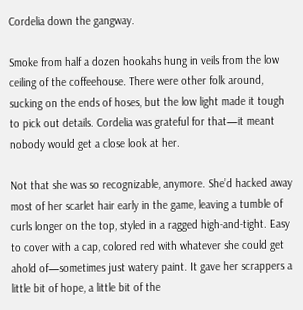Cordelia down the gangway.

Smoke from half a dozen hookahs hung in veils from the low ceiling of the coffeehouse. There were other folk around, sucking on the ends of hoses, but the low light made it tough to pick out details. Cordelia was grateful for that—it meant nobody would get a close look at her.

Not that she was so recognizable, anymore. She’d hacked away most of her scarlet hair early in the game, leaving a tumble of curls longer on the top, styled in a ragged high-and-tight. Easy to cover with a cap, colored red with whatever she could get ahold of—sometimes just watery paint. It gave her scrappers a little bit of hope, a little bit of the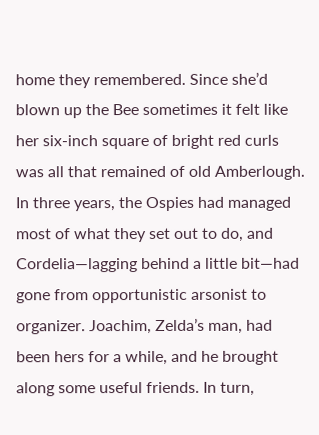home they remembered. Since she’d blown up the Bee sometimes it felt like her six-inch square of bright red curls was all that remained of old Amberlough. In three years, the Ospies had managed most of what they set out to do, and Cordelia—lagging behind a little bit—had gone from opportunistic arsonist to organizer. Joachim, Zelda’s man, had been hers for a while, and he brought along some useful friends. In turn,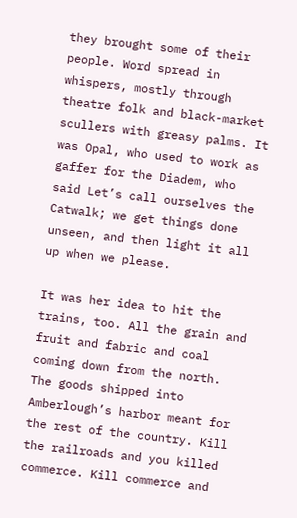they brought some of their people. Word spread in whispers, mostly through theatre folk and black-market scullers with greasy palms. It was Opal, who used to work as gaffer for the Diadem, who said Let’s call ourselves the Catwalk; we get things done unseen, and then light it all up when we please.

It was her idea to hit the trains, too. All the grain and fruit and fabric and coal coming down from the north. The goods shipped into Amberlough’s harbor meant for the rest of the country. Kill the railroads and you killed commerce. Kill commerce and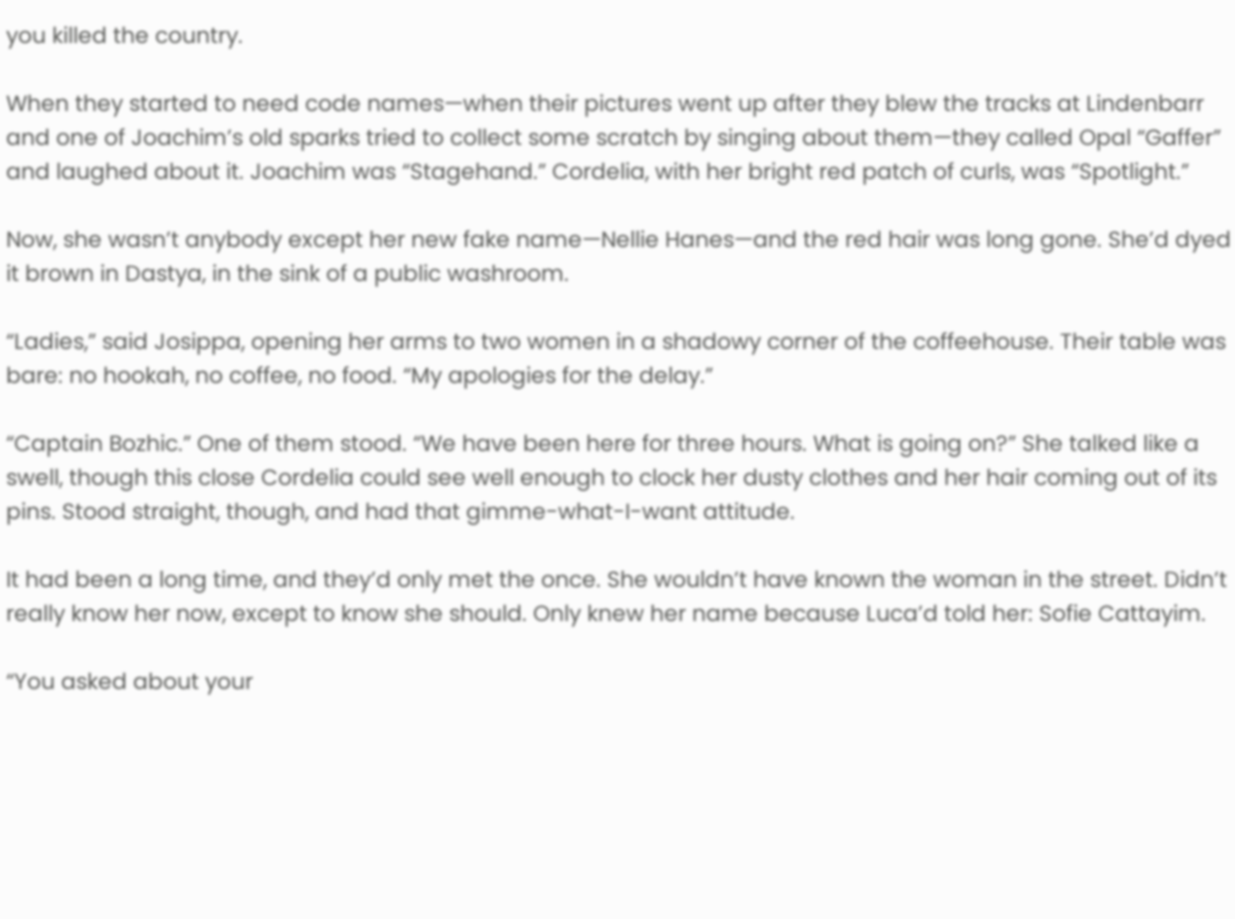you killed the country.

When they started to need code names—when their pictures went up after they blew the tracks at Lindenbarr and one of Joachim’s old sparks tried to collect some scratch by singing about them—they called Opal “Gaffer” and laughed about it. Joachim was “Stagehand.” Cordelia, with her bright red patch of curls, was “Spotlight.”

Now, she wasn’t anybody except her new fake name—Nellie Hanes—and the red hair was long gone. She’d dyed it brown in Dastya, in the sink of a public washroom.

“Ladies,” said Josippa, opening her arms to two women in a shadowy corner of the coffeehouse. Their table was bare: no hookah, no coffee, no food. “My apologies for the delay.”

“Captain Bozhic.” One of them stood. “We have been here for three hours. What is going on?” She talked like a swell, though this close Cordelia could see well enough to clock her dusty clothes and her hair coming out of its pins. Stood straight, though, and had that gimme-what-I-want attitude.

It had been a long time, and they’d only met the once. She wouldn’t have known the woman in the street. Didn’t really know her now, except to know she should. Only knew her name because Luca’d told her: Sofie Cattayim.

“You asked about your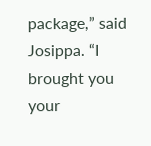package,” said Josippa. “I brought you your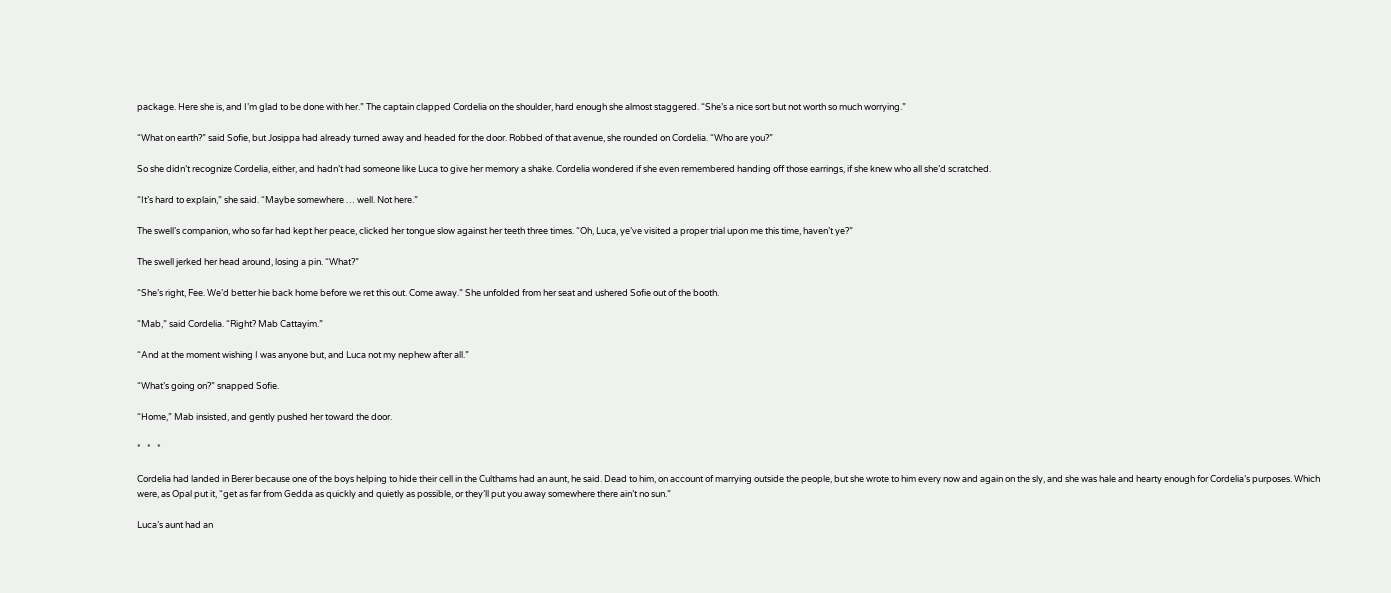package. Here she is, and I’m glad to be done with her.” The captain clapped Cordelia on the shoulder, hard enough she almost staggered. “She’s a nice sort but not worth so much worrying.”

“What on earth?” said Sofie, but Josippa had already turned away and headed for the door. Robbed of that avenue, she rounded on Cordelia. “Who are you?”

So she didn’t recognize Cordelia, either, and hadn’t had someone like Luca to give her memory a shake. Cordelia wondered if she even remembered handing off those earrings, if she knew who all she’d scratched.

“It’s hard to explain,” she said. “Maybe somewhere … well. Not here.”

The swell’s companion, who so far had kept her peace, clicked her tongue slow against her teeth three times. “Oh, Luca, ye’ve visited a proper trial upon me this time, haven’t ye?”

The swell jerked her head around, losing a pin. “What?”

“She’s right, Fee. We’d better hie back home before we ret this out. Come away.” She unfolded from her seat and ushered Sofie out of the booth.

“Mab,” said Cordelia. “Right? Mab Cattayim.”

“And at the moment wishing I was anyone but, and Luca not my nephew after all.”

“What’s going on?” snapped Sofie.

“Home,” Mab insisted, and gently pushed her toward the door.

*   *   *

Cordelia had landed in Berer because one of the boys helping to hide their cell in the Culthams had an aunt, he said. Dead to him, on account of marrying outside the people, but she wrote to him every now and again on the sly, and she was hale and hearty enough for Cordelia’s purposes. Which were, as Opal put it, “get as far from Gedda as quickly and quietly as possible, or they’ll put you away somewhere there ain’t no sun.”

Luca’s aunt had an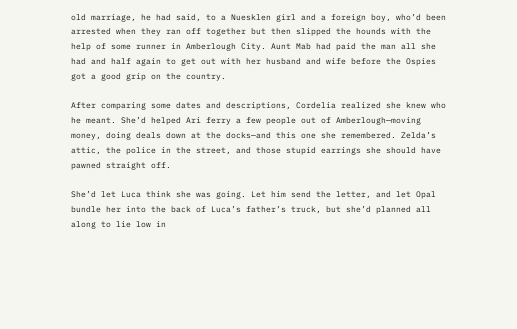old marriage, he had said, to a Nuesklen girl and a foreign boy, who’d been arrested when they ran off together but then slipped the hounds with the help of some runner in Amberlough City. Aunt Mab had paid the man all she had and half again to get out with her husband and wife before the Ospies got a good grip on the country.

After comparing some dates and descriptions, Cordelia realized she knew who he meant. She’d helped Ari ferry a few people out of Amberlough—moving money, doing deals down at the docks—and this one she remembered. Zelda’s attic, the police in the street, and those stupid earrings she should have pawned straight off.

She’d let Luca think she was going. Let him send the letter, and let Opal bundle her into the back of Luca’s father’s truck, but she’d planned all along to lie low in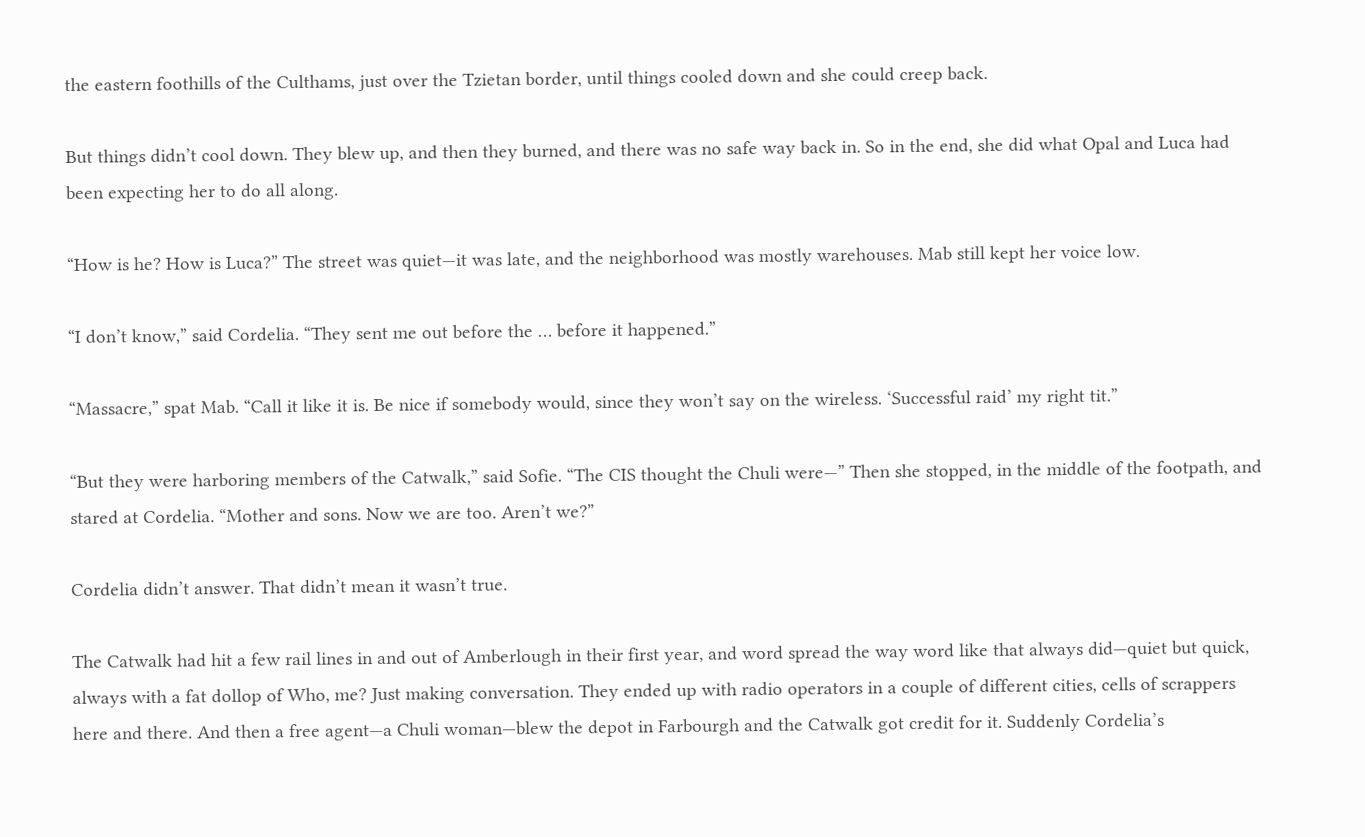the eastern foothills of the Culthams, just over the Tzietan border, until things cooled down and she could creep back.

But things didn’t cool down. They blew up, and then they burned, and there was no safe way back in. So in the end, she did what Opal and Luca had been expecting her to do all along.

“How is he? How is Luca?” The street was quiet—it was late, and the neighborhood was mostly warehouses. Mab still kept her voice low.

“I don’t know,” said Cordelia. “They sent me out before the … before it happened.”

“Massacre,” spat Mab. “Call it like it is. Be nice if somebody would, since they won’t say on the wireless. ‘Successful raid’ my right tit.”

“But they were harboring members of the Catwalk,” said Sofie. “The CIS thought the Chuli were—” Then she stopped, in the middle of the footpath, and stared at Cordelia. “Mother and sons. Now we are too. Aren’t we?”

Cordelia didn’t answer. That didn’t mean it wasn’t true.

The Catwalk had hit a few rail lines in and out of Amberlough in their first year, and word spread the way word like that always did—quiet but quick, always with a fat dollop of Who, me? Just making conversation. They ended up with radio operators in a couple of different cities, cells of scrappers here and there. And then a free agent—a Chuli woman—blew the depot in Farbourgh and the Catwalk got credit for it. Suddenly Cordelia’s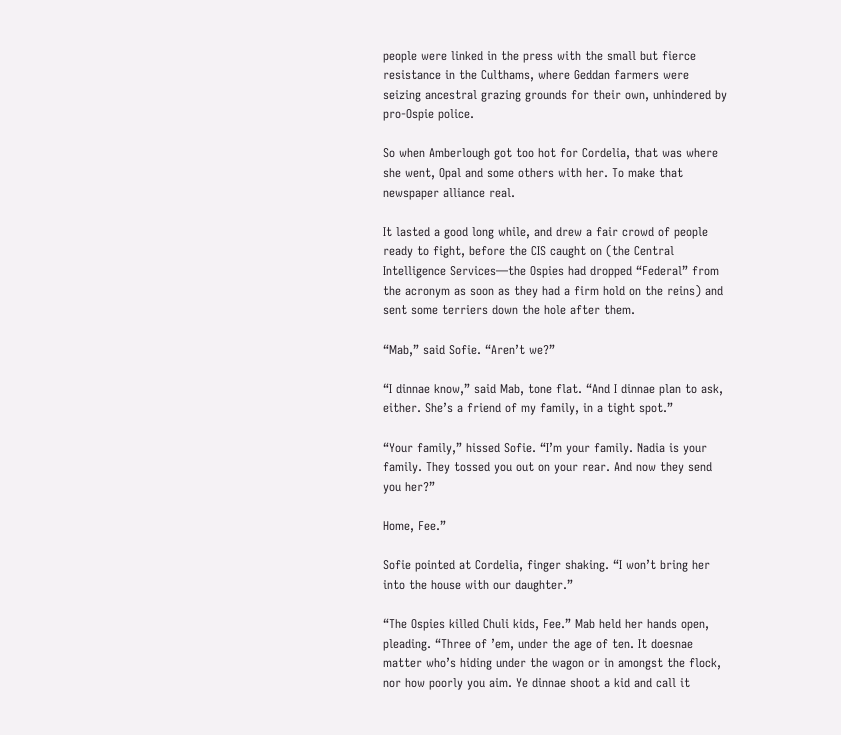people were linked in the press with the small but fierce resistance in the Culthams, where Geddan farmers were seizing ancestral grazing grounds for their own, unhindered by pro-Ospie police.

So when Amberlough got too hot for Cordelia, that was where she went, Opal and some others with her. To make that newspaper alliance real.

It lasted a good long while, and drew a fair crowd of people ready to fight, before the CIS caught on (the Central Intelligence Services—the Ospies had dropped “Federal” from the acronym as soon as they had a firm hold on the reins) and sent some terriers down the hole after them.

“Mab,” said Sofie. “Aren’t we?”

“I dinnae know,” said Mab, tone flat. “And I dinnae plan to ask, either. She’s a friend of my family, in a tight spot.”

“Your family,” hissed Sofie. “I’m your family. Nadia is your family. They tossed you out on your rear. And now they send you her?”

Home, Fee.”

Sofie pointed at Cordelia, finger shaking. “I won’t bring her into the house with our daughter.”

“The Ospies killed Chuli kids, Fee.” Mab held her hands open, pleading. “Three of ’em, under the age of ten. It doesnae matter who’s hiding under the wagon or in amongst the flock, nor how poorly you aim. Ye dinnae shoot a kid and call it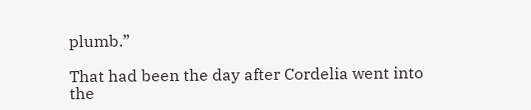plumb.”

That had been the day after Cordelia went into the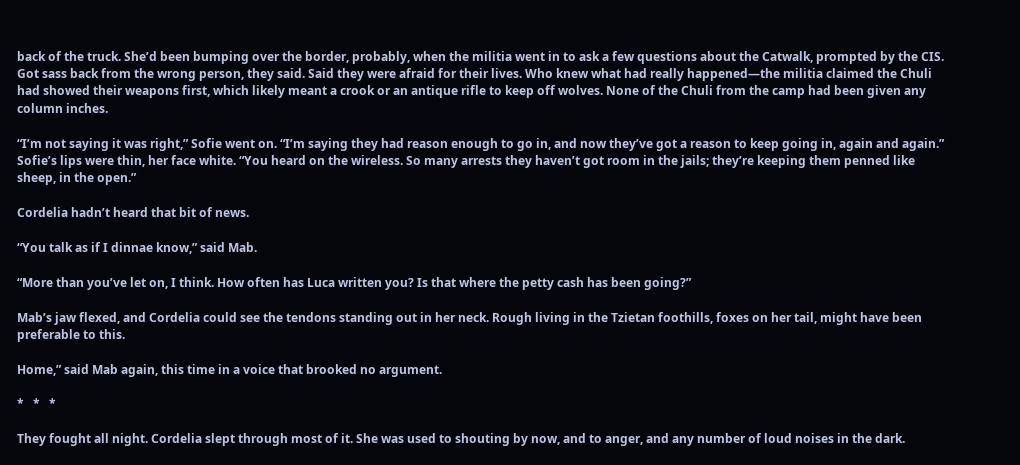back of the truck. She’d been bumping over the border, probably, when the militia went in to ask a few questions about the Catwalk, prompted by the CIS. Got sass back from the wrong person, they said. Said they were afraid for their lives. Who knew what had really happened—the militia claimed the Chuli had showed their weapons first, which likely meant a crook or an antique rifle to keep off wolves. None of the Chuli from the camp had been given any column inches.

“I’m not saying it was right,” Sofie went on. “I’m saying they had reason enough to go in, and now they’ve got a reason to keep going in, again and again.” Sofie’s lips were thin, her face white. “You heard on the wireless. So many arrests they haven’t got room in the jails; they’re keeping them penned like sheep, in the open.”

Cordelia hadn’t heard that bit of news.

“You talk as if I dinnae know,” said Mab.

“More than you’ve let on, I think. How often has Luca written you? Is that where the petty cash has been going?”

Mab’s jaw flexed, and Cordelia could see the tendons standing out in her neck. Rough living in the Tzietan foothills, foxes on her tail, might have been preferable to this.

Home,” said Mab again, this time in a voice that brooked no argument.

*   *   *

They fought all night. Cordelia slept through most of it. She was used to shouting by now, and to anger, and any number of loud noises in the dark.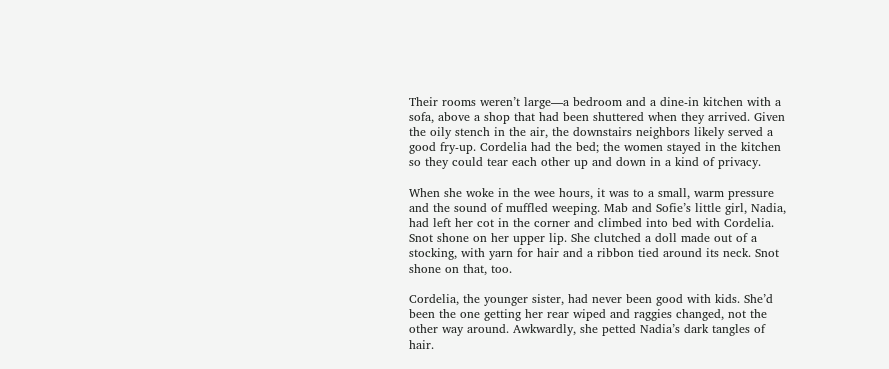Their rooms weren’t large—a bedroom and a dine-in kitchen with a sofa, above a shop that had been shuttered when they arrived. Given the oily stench in the air, the downstairs neighbors likely served a good fry-up. Cordelia had the bed; the women stayed in the kitchen so they could tear each other up and down in a kind of privacy.

When she woke in the wee hours, it was to a small, warm pressure and the sound of muffled weeping. Mab and Sofie’s little girl, Nadia, had left her cot in the corner and climbed into bed with Cordelia. Snot shone on her upper lip. She clutched a doll made out of a stocking, with yarn for hair and a ribbon tied around its neck. Snot shone on that, too.

Cordelia, the younger sister, had never been good with kids. She’d been the one getting her rear wiped and raggies changed, not the other way around. Awkwardly, she petted Nadia’s dark tangles of hair.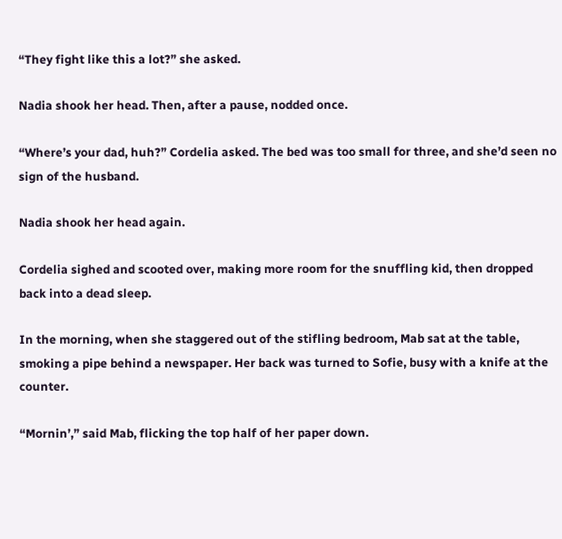“They fight like this a lot?” she asked.

Nadia shook her head. Then, after a pause, nodded once.

“Where’s your dad, huh?” Cordelia asked. The bed was too small for three, and she’d seen no sign of the husband.

Nadia shook her head again.

Cordelia sighed and scooted over, making more room for the snuffling kid, then dropped back into a dead sleep.

In the morning, when she staggered out of the stifling bedroom, Mab sat at the table, smoking a pipe behind a newspaper. Her back was turned to Sofie, busy with a knife at the counter.

“Mornin’,” said Mab, flicking the top half of her paper down.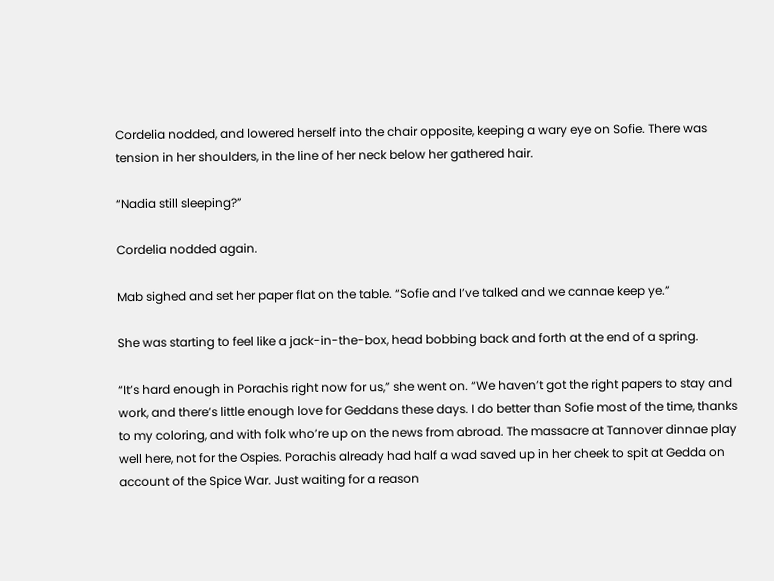Cordelia nodded, and lowered herself into the chair opposite, keeping a wary eye on Sofie. There was tension in her shoulders, in the line of her neck below her gathered hair.

“Nadia still sleeping?”

Cordelia nodded again.

Mab sighed and set her paper flat on the table. “Sofie and I’ve talked and we cannae keep ye.”

She was starting to feel like a jack-in-the-box, head bobbing back and forth at the end of a spring.

“It’s hard enough in Porachis right now for us,” she went on. “We haven’t got the right papers to stay and work, and there’s little enough love for Geddans these days. I do better than Sofie most of the time, thanks to my coloring, and with folk who’re up on the news from abroad. The massacre at Tannover dinnae play well here, not for the Ospies. Porachis already had half a wad saved up in her cheek to spit at Gedda on account of the Spice War. Just waiting for a reason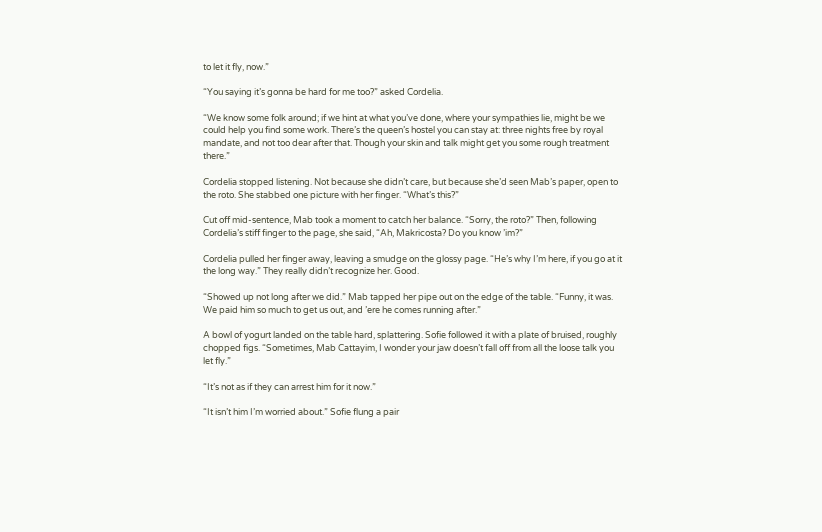to let it fly, now.”

“You saying it’s gonna be hard for me too?” asked Cordelia.

“We know some folk around; if we hint at what you’ve done, where your sympathies lie, might be we could help you find some work. There’s the queen’s hostel you can stay at: three nights free by royal mandate, and not too dear after that. Though your skin and talk might get you some rough treatment there.”

Cordelia stopped listening. Not because she didn’t care, but because she’d seen Mab’s paper, open to the roto. She stabbed one picture with her finger. “What’s this?”

Cut off mid-sentence, Mab took a moment to catch her balance. “Sorry, the roto?” Then, following Cordelia’s stiff finger to the page, she said, “Ah, Makricosta? Do you know ’im?”

Cordelia pulled her finger away, leaving a smudge on the glossy page. “He’s why I’m here, if you go at it the long way.” They really didn’t recognize her. Good.

“Showed up not long after we did.” Mab tapped her pipe out on the edge of the table. “Funny, it was. We paid him so much to get us out, and ’ere he comes running after.”

A bowl of yogurt landed on the table hard, splattering. Sofie followed it with a plate of bruised, roughly chopped figs. “Sometimes, Mab Cattayim, I wonder your jaw doesn’t fall off from all the loose talk you let fly.”

“It’s not as if they can arrest him for it now.”

“It isn’t him I’m worried about.” Sofie flung a pair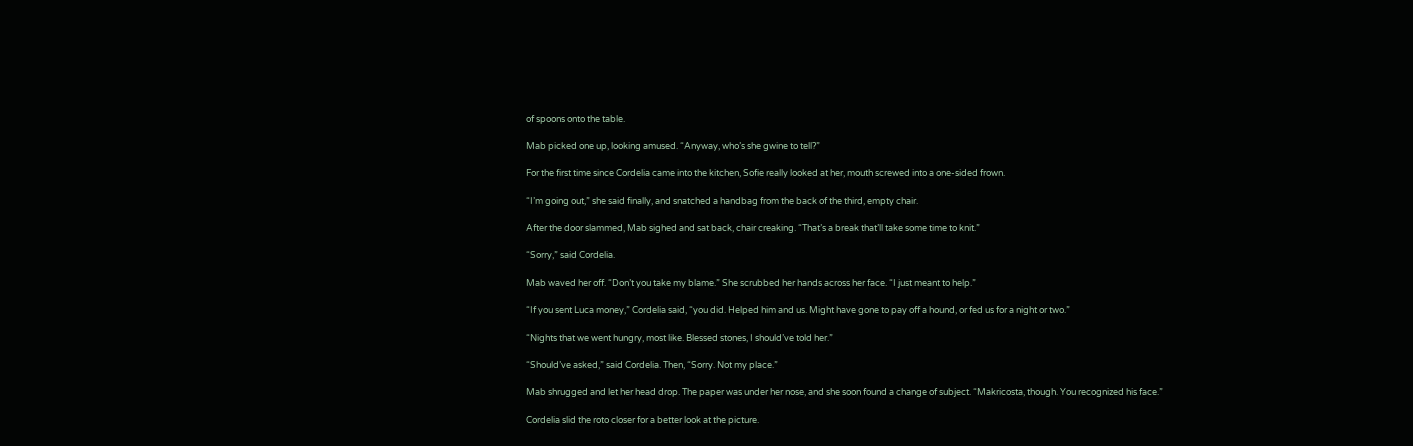of spoons onto the table.

Mab picked one up, looking amused. “Anyway, who’s she gwine to tell?”

For the first time since Cordelia came into the kitchen, Sofie really looked at her, mouth screwed into a one-sided frown.

“I’m going out,” she said finally, and snatched a handbag from the back of the third, empty chair.

After the door slammed, Mab sighed and sat back, chair creaking. “That’s a break that’ll take some time to knit.”

“Sorry,” said Cordelia.

Mab waved her off. “Don’t you take my blame.” She scrubbed her hands across her face. “I just meant to help.”

“If you sent Luca money,” Cordelia said, “you did. Helped him and us. Might have gone to pay off a hound, or fed us for a night or two.”

“Nights that we went hungry, most like. Blessed stones, I should’ve told her.”

“Should’ve asked,” said Cordelia. Then, “Sorry. Not my place.”

Mab shrugged and let her head drop. The paper was under her nose, and she soon found a change of subject. “Makricosta, though. You recognized his face.”

Cordelia slid the roto closer for a better look at the picture.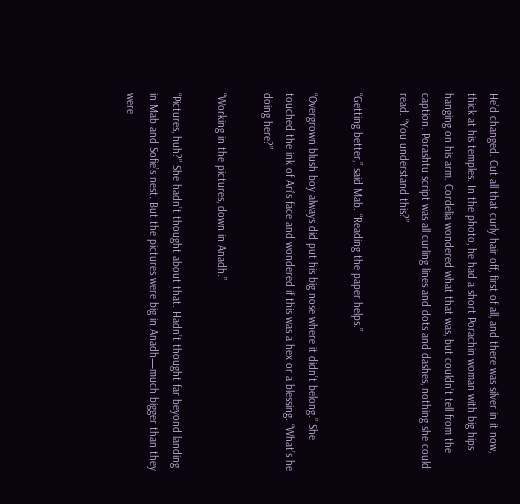He’d changed. Cut all that curly hair off, first of all, and there was silver in it now, thick at his temples. In the photo, he had a short Porachin woman with big hips hanging on his arm. Cordelia wondered what that was, but couldn’t tell from the caption. Porashtu script was all curling lines and dots and dashes, nothing she could read. “You understand this?”

“Getting better,” said Mab. “Reading the paper helps.”

“Overgrown blush boy always did put his big nose where it didn’t belong.” She touched the ink of Ari’s face and wondered if this was a hex or a blessing. “What’s he doing here?”

“Working in the pictures, down in Anadh.”

“Pictures, huh?” She hadn’t thought about that. Hadn’t thought far beyond landing in Mab and Sofie’s nest. But the pictures were big in Anadh—much bigger than they were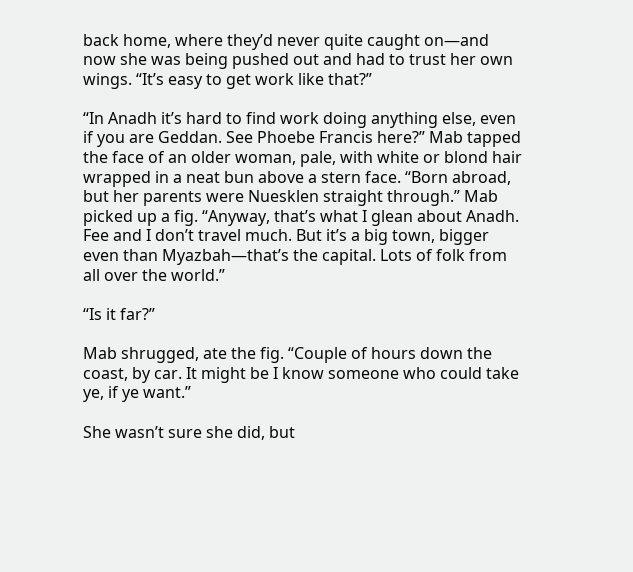back home, where they’d never quite caught on—and now she was being pushed out and had to trust her own wings. “It’s easy to get work like that?”

“In Anadh it’s hard to find work doing anything else, even if you are Geddan. See Phoebe Francis here?” Mab tapped the face of an older woman, pale, with white or blond hair wrapped in a neat bun above a stern face. “Born abroad, but her parents were Nuesklen straight through.” Mab picked up a fig. “Anyway, that’s what I glean about Anadh. Fee and I don’t travel much. But it’s a big town, bigger even than Myazbah—that’s the capital. Lots of folk from all over the world.”

“Is it far?”

Mab shrugged, ate the fig. “Couple of hours down the coast, by car. It might be I know someone who could take ye, if ye want.”

She wasn’t sure she did, but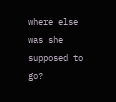where else was she supposed to go?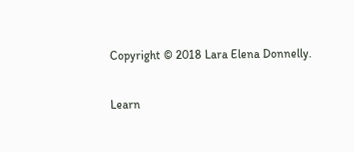Copyright © 2018 Lara Elena Donnelly.

Learn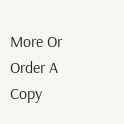More Or Order A Copy